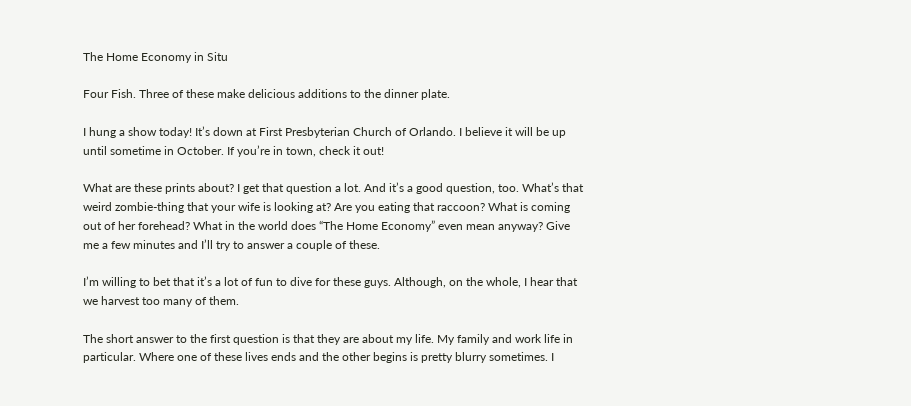The Home Economy in Situ

Four Fish. Three of these make delicious additions to the dinner plate.

I hung a show today! It’s down at First Presbyterian Church of Orlando. I believe it will be up until sometime in October. If you’re in town, check it out!

What are these prints about? I get that question a lot. And it’s a good question, too. What’s that weird zombie-thing that your wife is looking at? Are you eating that raccoon? What is coming out of her forehead? What in the world does “The Home Economy” even mean anyway? Give me a few minutes and I’ll try to answer a couple of these.

I’m willing to bet that it’s a lot of fun to dive for these guys. Although, on the whole, I hear that we harvest too many of them.

The short answer to the first question is that they are about my life. My family and work life in particular. Where one of these lives ends and the other begins is pretty blurry sometimes. I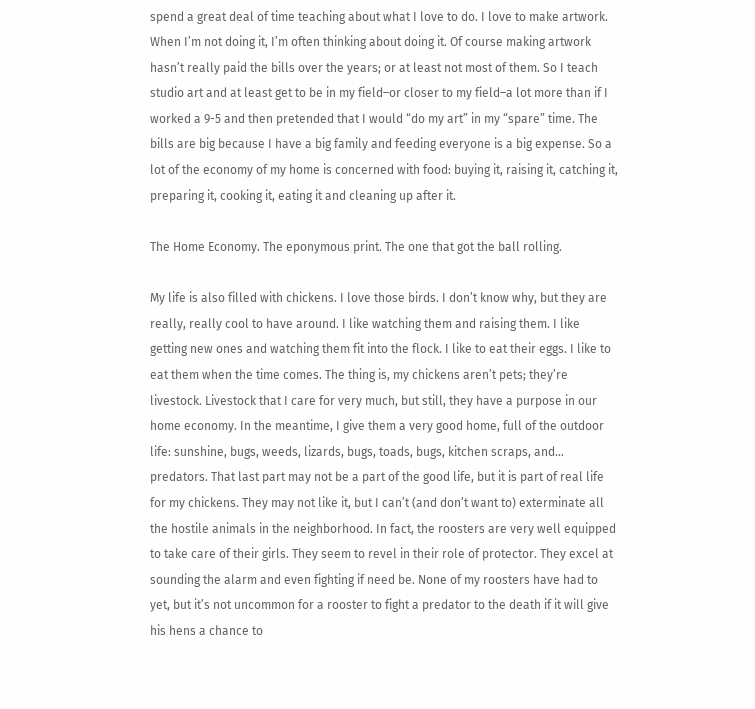spend a great deal of time teaching about what I love to do. I love to make artwork. When I’m not doing it, I’m often thinking about doing it. Of course making artwork hasn’t really paid the bills over the years; or at least not most of them. So I teach studio art and at least get to be in my field–or closer to my field–a lot more than if I worked a 9-5 and then pretended that I would “do my art” in my “spare” time. The bills are big because I have a big family and feeding everyone is a big expense. So a lot of the economy of my home is concerned with food: buying it, raising it, catching it, preparing it, cooking it, eating it and cleaning up after it.

The Home Economy. The eponymous print. The one that got the ball rolling.

My life is also filled with chickens. I love those birds. I don’t know why, but they are really, really cool to have around. I like watching them and raising them. I like getting new ones and watching them fit into the flock. I like to eat their eggs. I like to eat them when the time comes. The thing is, my chickens aren’t pets; they’re livestock. Livestock that I care for very much, but still, they have a purpose in our home economy. In the meantime, I give them a very good home, full of the outdoor life: sunshine, bugs, weeds, lizards, bugs, toads, bugs, kitchen scraps, and… predators. That last part may not be a part of the good life, but it is part of real life for my chickens. They may not like it, but I can’t (and don’t want to) exterminate all the hostile animals in the neighborhood. In fact, the roosters are very well equipped to take care of their girls. They seem to revel in their role of protector. They excel at sounding the alarm and even fighting if need be. None of my roosters have had to yet, but it’s not uncommon for a rooster to fight a predator to the death if it will give his hens a chance to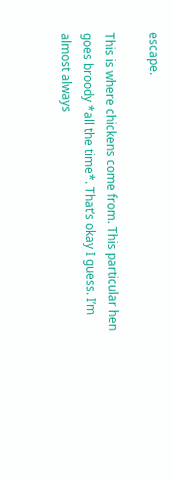escape.

This is where chickens come from. This particular hen goes broody *all the time*. That’s okay I guess. I’m almost always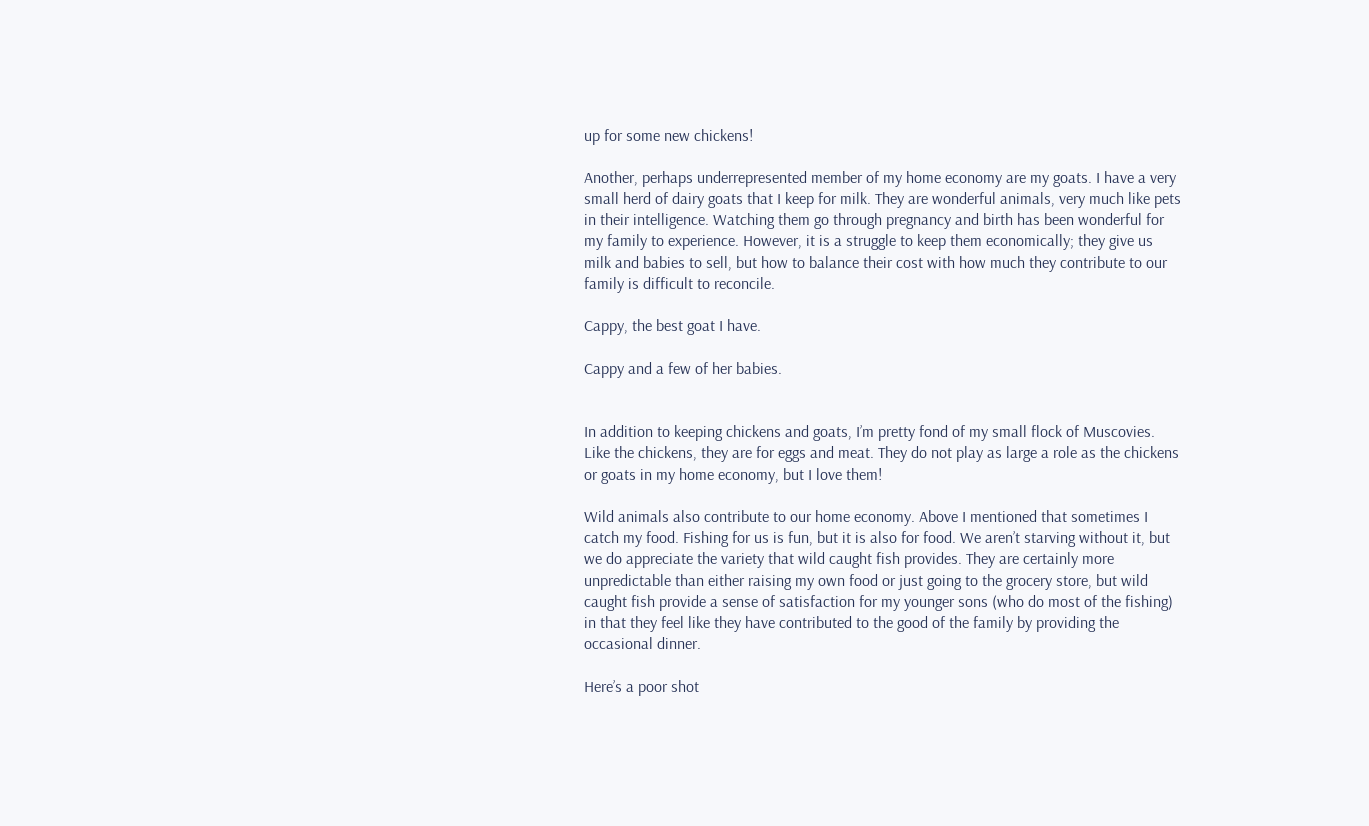up for some new chickens!

Another, perhaps underrepresented member of my home economy are my goats. I have a very small herd of dairy goats that I keep for milk. They are wonderful animals, very much like pets in their intelligence. Watching them go through pregnancy and birth has been wonderful for my family to experience. However, it is a struggle to keep them economically; they give us milk and babies to sell, but how to balance their cost with how much they contribute to our family is difficult to reconcile.

Cappy, the best goat I have.

Cappy and a few of her babies.


In addition to keeping chickens and goats, I’m pretty fond of my small flock of Muscovies. Like the chickens, they are for eggs and meat. They do not play as large a role as the chickens or goats in my home economy, but I love them!

Wild animals also contribute to our home economy. Above I mentioned that sometimes I catch my food. Fishing for us is fun, but it is also for food. We aren’t starving without it, but we do appreciate the variety that wild caught fish provides. They are certainly more unpredictable than either raising my own food or just going to the grocery store, but wild caught fish provide a sense of satisfaction for my younger sons (who do most of the fishing) in that they feel like they have contributed to the good of the family by providing the occasional dinner.

Here’s a poor shot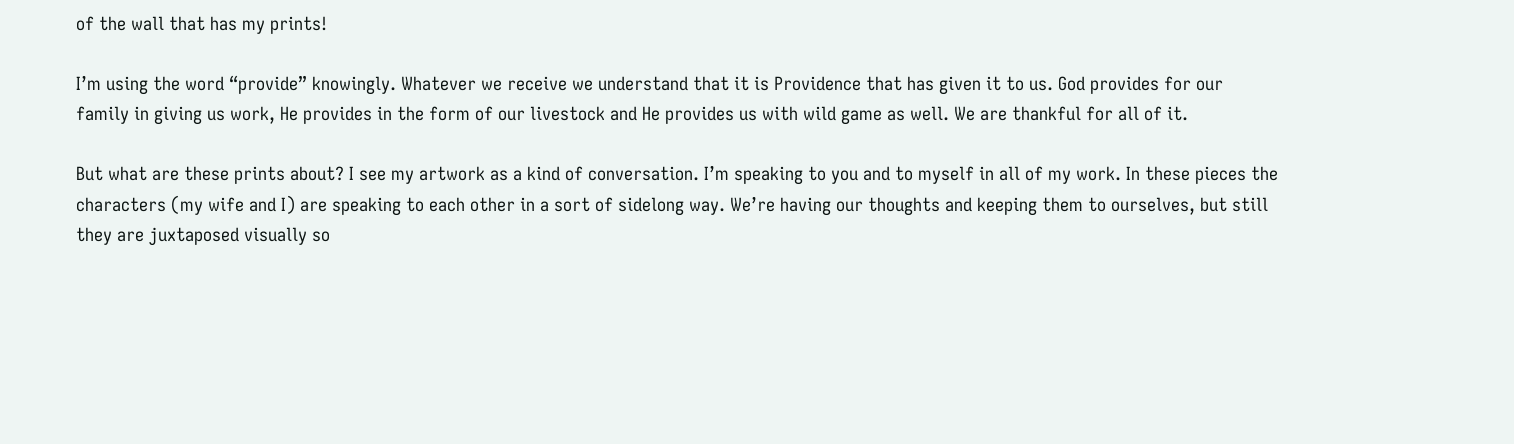of the wall that has my prints!

I’m using the word “provide” knowingly. Whatever we receive we understand that it is Providence that has given it to us. God provides for our family in giving us work, He provides in the form of our livestock and He provides us with wild game as well. We are thankful for all of it.

But what are these prints about? I see my artwork as a kind of conversation. I’m speaking to you and to myself in all of my work. In these pieces the characters (my wife and I) are speaking to each other in a sort of sidelong way. We’re having our thoughts and keeping them to ourselves, but still they are juxtaposed visually so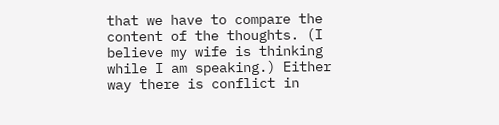that we have to compare the content of the thoughts. (I believe my wife is thinking while I am speaking.) Either way there is conflict in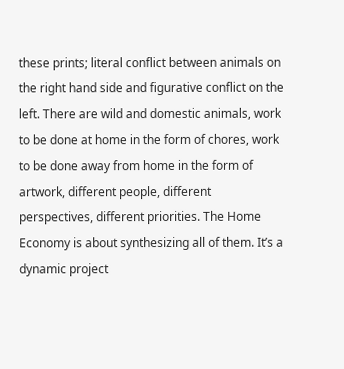these prints; literal conflict between animals on the right hand side and figurative conflict on the left. There are wild and domestic animals, work to be done at home in the form of chores, work to be done away from home in the form of artwork, different people, different perspectives, different priorities. The Home Economy is about synthesizing all of them. It’s a dynamic project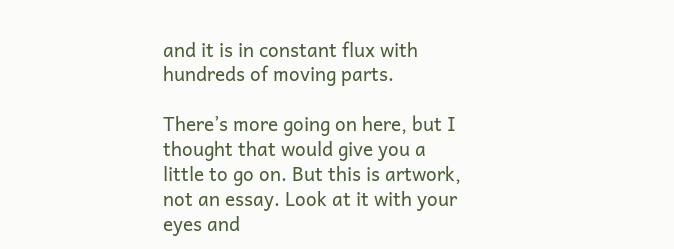and it is in constant flux with hundreds of moving parts.

There’s more going on here, but I thought that would give you a little to go on. But this is artwork, not an essay. Look at it with your eyes and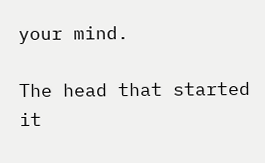your mind.

The head that started it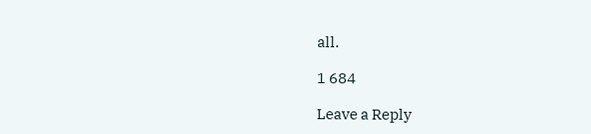all.

1 684

Leave a Reply